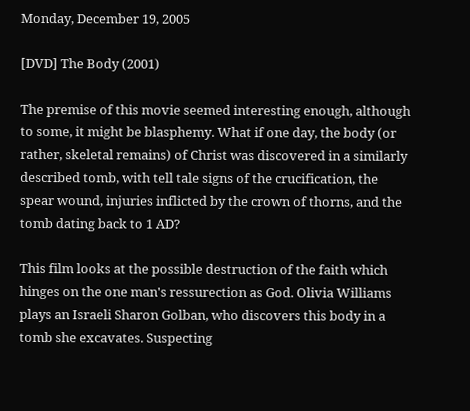Monday, December 19, 2005

[DVD] The Body (2001)

The premise of this movie seemed interesting enough, although to some, it might be blasphemy. What if one day, the body (or rather, skeletal remains) of Christ was discovered in a similarly described tomb, with tell tale signs of the crucification, the spear wound, injuries inflicted by the crown of thorns, and the tomb dating back to 1 AD?

This film looks at the possible destruction of the faith which hinges on the one man's ressurection as God. Olivia Williams plays an Israeli Sharon Golban, who discovers this body in a tomb she excavates. Suspecting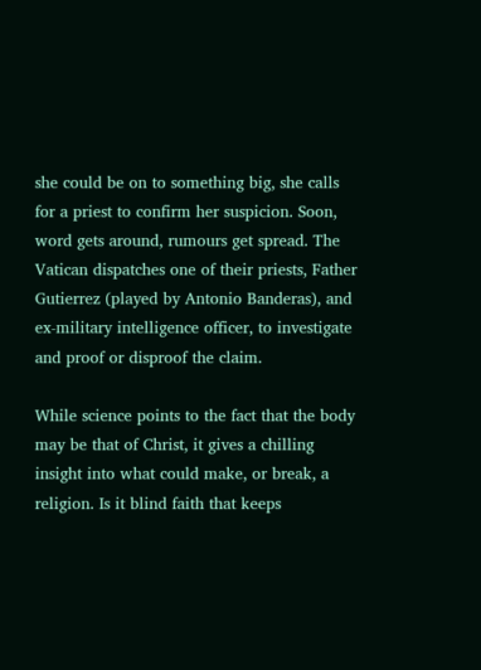she could be on to something big, she calls for a priest to confirm her suspicion. Soon, word gets around, rumours get spread. The Vatican dispatches one of their priests, Father Gutierrez (played by Antonio Banderas), and ex-military intelligence officer, to investigate and proof or disproof the claim.

While science points to the fact that the body may be that of Christ, it gives a chilling insight into what could make, or break, a religion. Is it blind faith that keeps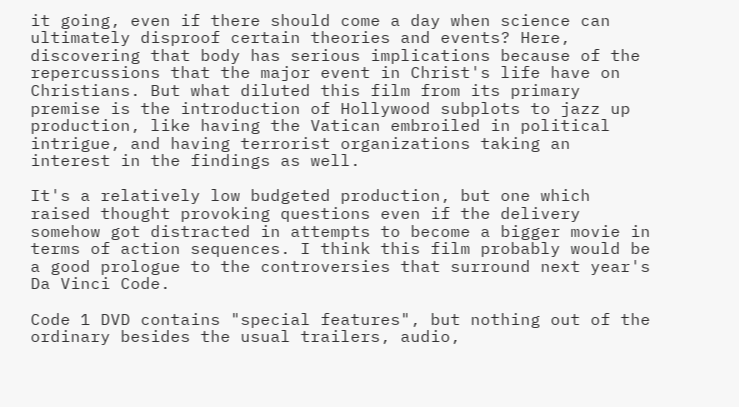it going, even if there should come a day when science can ultimately disproof certain theories and events? Here, discovering that body has serious implications because of the repercussions that the major event in Christ's life have on Christians. But what diluted this film from its primary premise is the introduction of Hollywood subplots to jazz up production, like having the Vatican embroiled in political intrigue, and having terrorist organizations taking an interest in the findings as well.

It's a relatively low budgeted production, but one which raised thought provoking questions even if the delivery somehow got distracted in attempts to become a bigger movie in terms of action sequences. I think this film probably would be a good prologue to the controversies that surround next year's Da Vinci Code.

Code 1 DVD contains "special features", but nothing out of the ordinary besides the usual trailers, audio,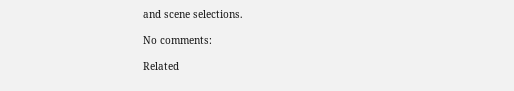and scene selections.

No comments:

Related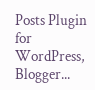Posts Plugin for WordPress, Blogger...